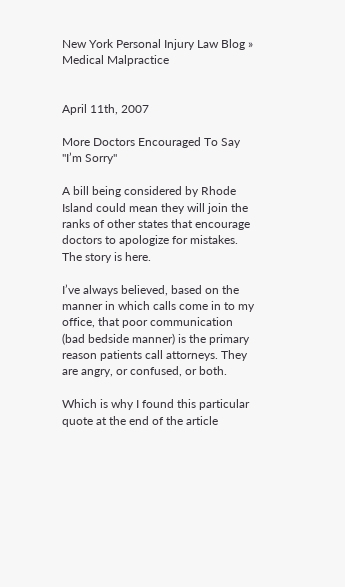New York Personal Injury Law Blog » Medical Malpractice


April 11th, 2007

More Doctors Encouraged To Say "I’m Sorry"

A bill being considered by Rhode Island could mean they will join the ranks of other states that encourage doctors to apologize for mistakes. The story is here.

I’ve always believed, based on the manner in which calls come in to my office, that poor communication (bad bedside manner) is the primary reason patients call attorneys. They are angry, or confused, or both.

Which is why I found this particular quote at the end of the article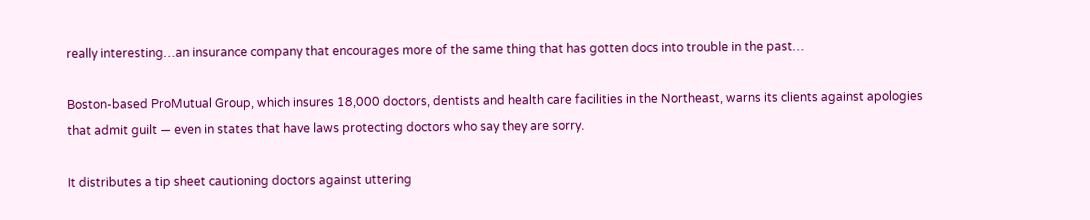really interesting…an insurance company that encourages more of the same thing that has gotten docs into trouble in the past…

Boston-based ProMutual Group, which insures 18,000 doctors, dentists and health care facilities in the Northeast, warns its clients against apologies that admit guilt — even in states that have laws protecting doctors who say they are sorry.

It distributes a tip sheet cautioning doctors against uttering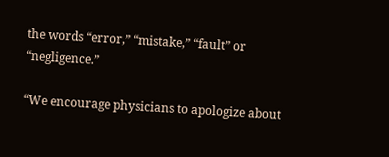the words “error,” “mistake,” “fault” or “negligence.”

“We encourage physicians to apologize about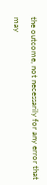the outcome, not necessarily for any error that may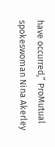have occurred,” ProMutual spokeswoman Nina Akerley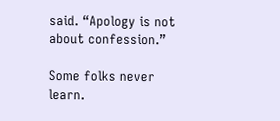said. “Apology is not about confession.”

Some folks never learn.